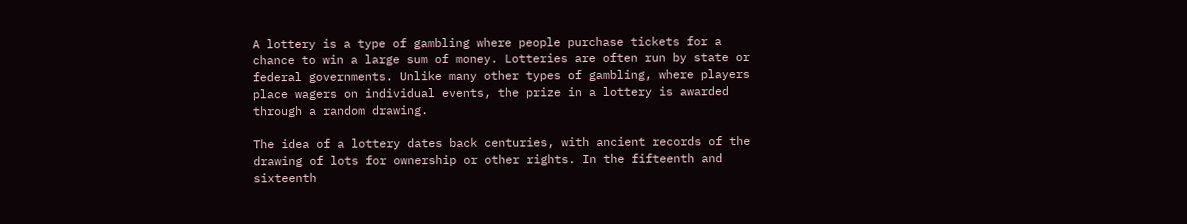A lottery is a type of gambling where people purchase tickets for a chance to win a large sum of money. Lotteries are often run by state or federal governments. Unlike many other types of gambling, where players place wagers on individual events, the prize in a lottery is awarded through a random drawing.

The idea of a lottery dates back centuries, with ancient records of the drawing of lots for ownership or other rights. In the fifteenth and sixteenth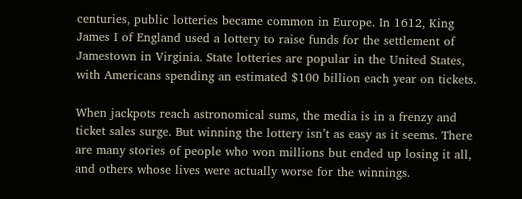centuries, public lotteries became common in Europe. In 1612, King James I of England used a lottery to raise funds for the settlement of Jamestown in Virginia. State lotteries are popular in the United States, with Americans spending an estimated $100 billion each year on tickets.

When jackpots reach astronomical sums, the media is in a frenzy and ticket sales surge. But winning the lottery isn’t as easy as it seems. There are many stories of people who won millions but ended up losing it all, and others whose lives were actually worse for the winnings.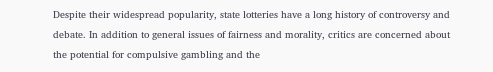Despite their widespread popularity, state lotteries have a long history of controversy and debate. In addition to general issues of fairness and morality, critics are concerned about the potential for compulsive gambling and the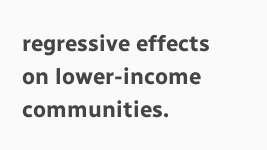regressive effects on lower-income communities.